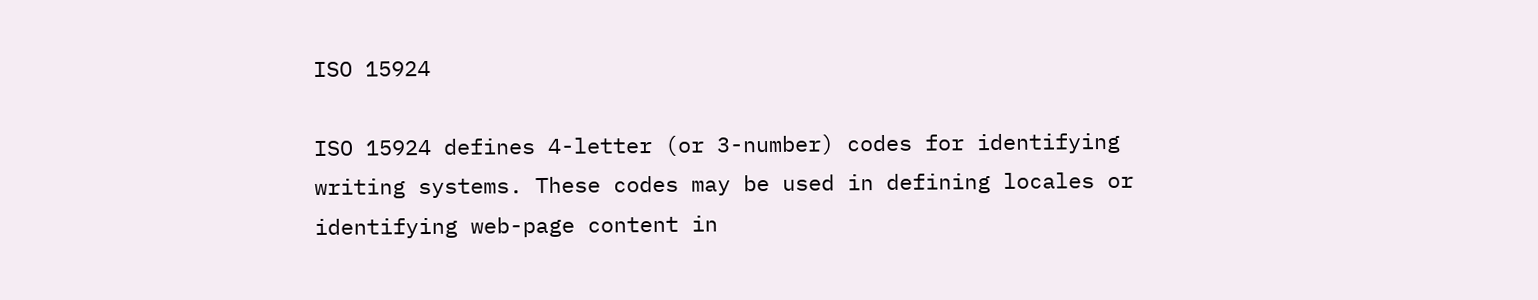ISO 15924

ISO 15924 defines 4-letter (or 3-number) codes for identifying writing systems. These codes may be used in defining locales or identifying web-page content in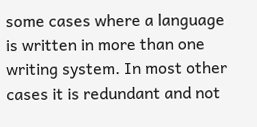some cases where a language is written in more than one writing system. In most other cases it is redundant and not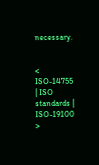necessary.


< ISO-14755 | ISO standards | ISO-19100 >